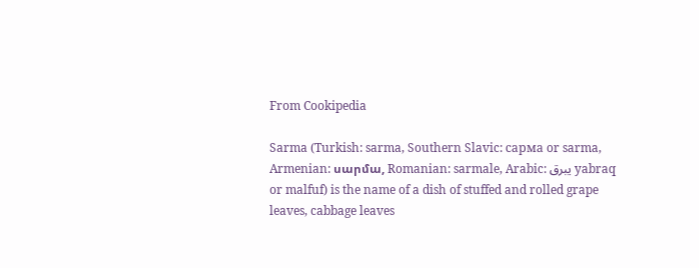From Cookipedia

Sarma (Turkish: sarma, Southern Slavic: сарма or sarma, Armenian: սարմա, Romanian: sarmale, Arabic: يبرق yabraq or malfuf) is the name of a dish of stuffed and rolled grape leaves, cabbage leaves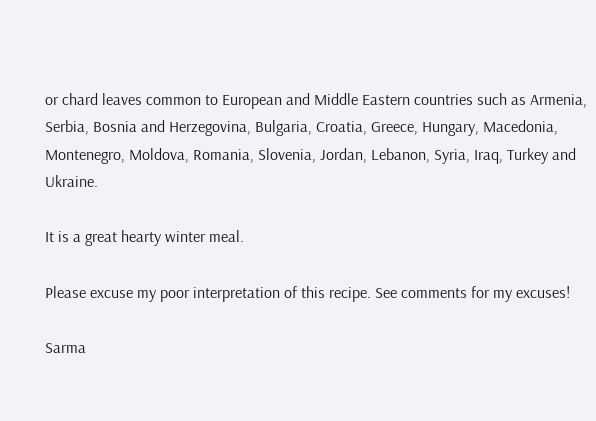or chard leaves common to European and Middle Eastern countries such as Armenia, Serbia, Bosnia and Herzegovina, Bulgaria, Croatia, Greece, Hungary, Macedonia, Montenegro, Moldova, Romania, Slovenia, Jordan, Lebanon, Syria, Iraq, Turkey and Ukraine.

It is a great hearty winter meal.

Please excuse my poor interpretation of this recipe. See comments for my excuses!

Sarma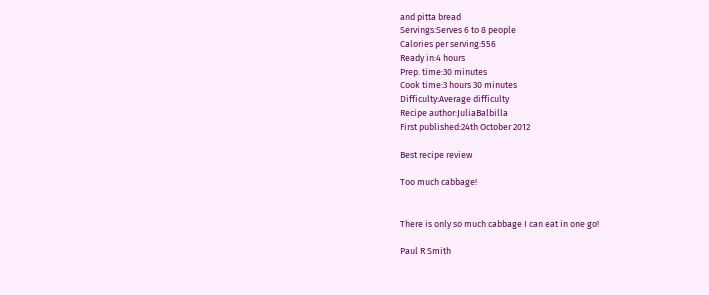and pitta bread
Servings:Serves 6 to 8 people
Calories per serving:556
Ready in:4 hours
Prep. time:30 minutes
Cook time:3 hours 30 minutes
Difficulty:Average difficulty
Recipe author:JuliaBalbilla
First published:24th October 2012

Best recipe review

Too much cabbage!


There is only so much cabbage I can eat in one go!

Paul R Smith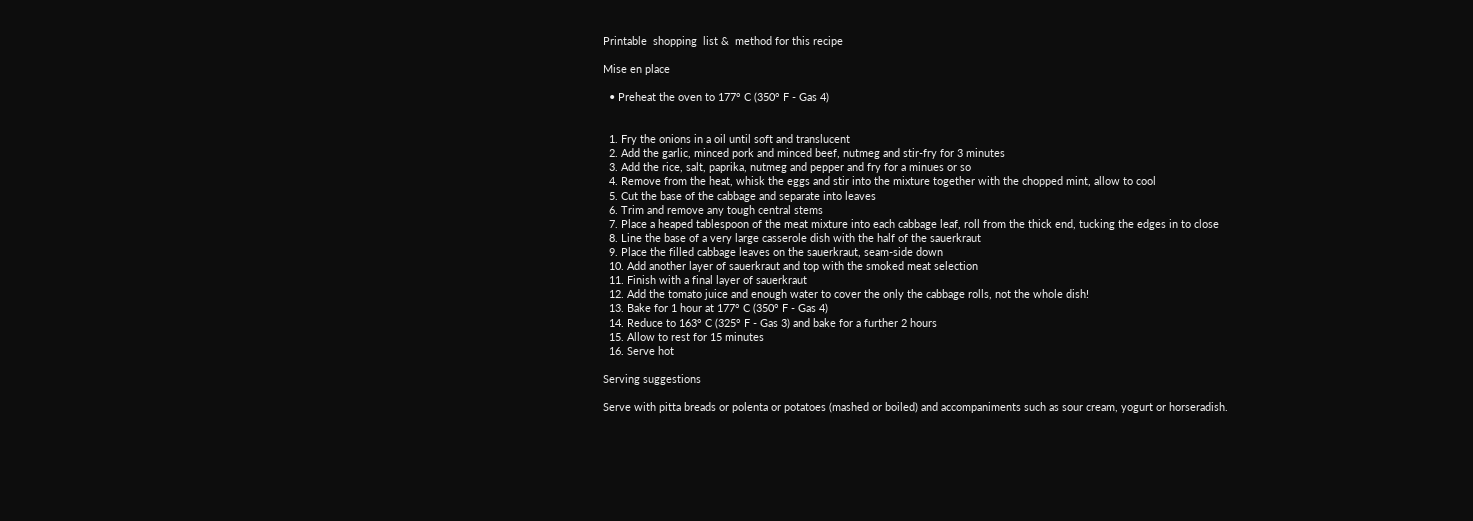Printable  shopping  list &  method for this recipe

Mise en place

  • Preheat the oven to 177° C (350° F - Gas 4)


  1. Fry the onions in a oil until soft and translucent
  2. Add the garlic, minced pork and minced beef, nutmeg and stir-fry for 3 minutes
  3. Add the rice, salt, paprika, nutmeg and pepper and fry for a minues or so
  4. Remove from the heat, whisk the eggs and stir into the mixture together with the chopped mint, allow to cool
  5. Cut the base of the cabbage and separate into leaves
  6. Trim and remove any tough central stems
  7. Place a heaped tablespoon of the meat mixture into each cabbage leaf, roll from the thick end, tucking the edges in to close
  8. Line the base of a very large casserole dish with the half of the sauerkraut
  9. Place the filled cabbage leaves on the sauerkraut, seam-side down
  10. Add another layer of sauerkraut and top with the smoked meat selection
  11. Finish with a final layer of sauerkraut
  12. Add the tomato juice and enough water to cover the only the cabbage rolls, not the whole dish!
  13. Bake for 1 hour at 177° C (350° F - Gas 4)
  14. Reduce to 163° C (325° F - Gas 3) and bake for a further 2 hours
  15. Allow to rest for 15 minutes
  16. Serve hot

Serving suggestions

Serve with pitta breads or polenta or potatoes (mashed or boiled) and accompaniments such as sour cream, yogurt or horseradish.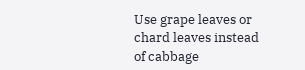Use grape leaves or chard leaves instead of cabbage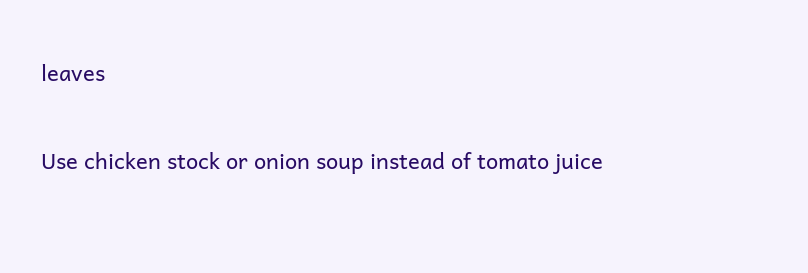leaves

Use chicken stock or onion soup instead of tomato juice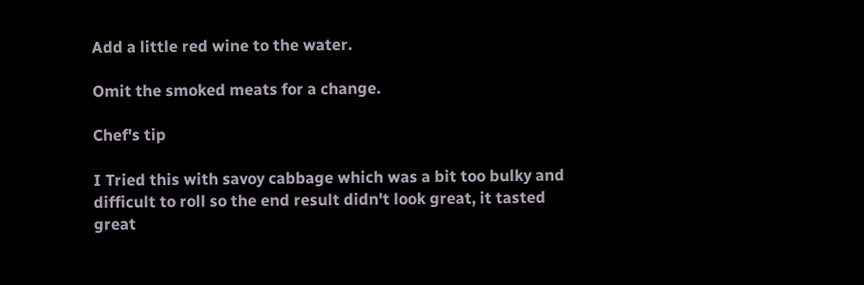Add a little red wine to the water.

Omit the smoked meats for a change.

Chef's tip

I Tried this with savoy cabbage which was a bit too bulky and difficult to roll so the end result didn't look great, it tasted great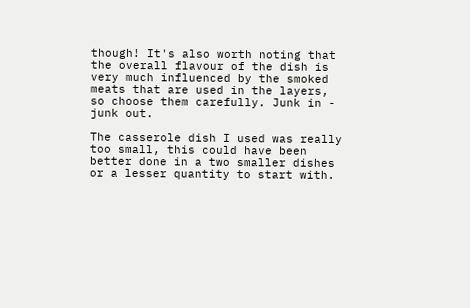though! It's also worth noting that the overall flavour of the dish is very much influenced by the smoked meats that are used in the layers, so choose them carefully. Junk in - junk out.

The casserole dish I used was really too small, this could have been better done in a two smaller dishes or a lesser quantity to start with.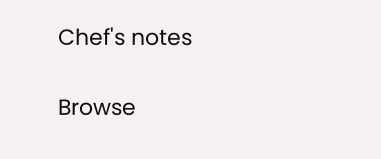Chef's notes

Browse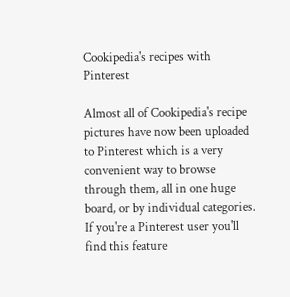Cookipedia's recipes with Pinterest

Almost all of Cookipedia's recipe pictures have now been uploaded to Pinterest which is a very convenient way to browse through them, all in one huge board, or by individual categories. If you're a Pinterest user you'll find this feature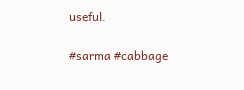useful.

#sarma #cabbage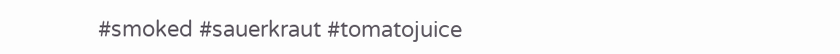#smoked #sauerkraut #tomatojuice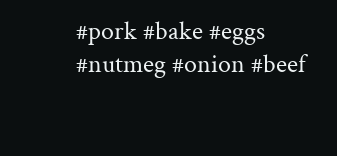#pork #bake #eggs #nutmeg #onion #beef